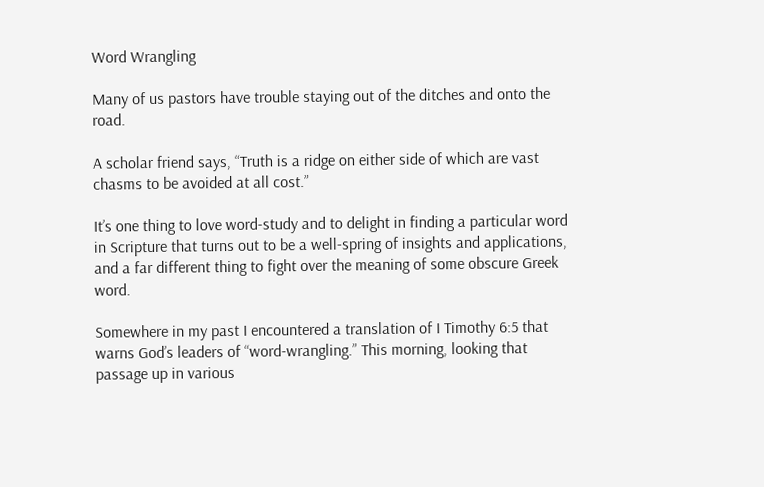Word Wrangling

Many of us pastors have trouble staying out of the ditches and onto the road.

A scholar friend says, “Truth is a ridge on either side of which are vast chasms to be avoided at all cost.”

It’s one thing to love word-study and to delight in finding a particular word in Scripture that turns out to be a well-spring of insights and applications, and a far different thing to fight over the meaning of some obscure Greek word.

Somewhere in my past I encountered a translation of I Timothy 6:5 that warns God’s leaders of “word-wrangling.” This morning, looking that passage up in various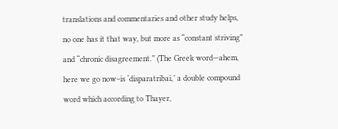translations and commentaries and other study helps, no one has it that way, but more as “constant striving” and “chronic disagreement.” (The Greek word—ahem, here we go now–is ‘disparatribai,’ a double compound word which according to Thayer,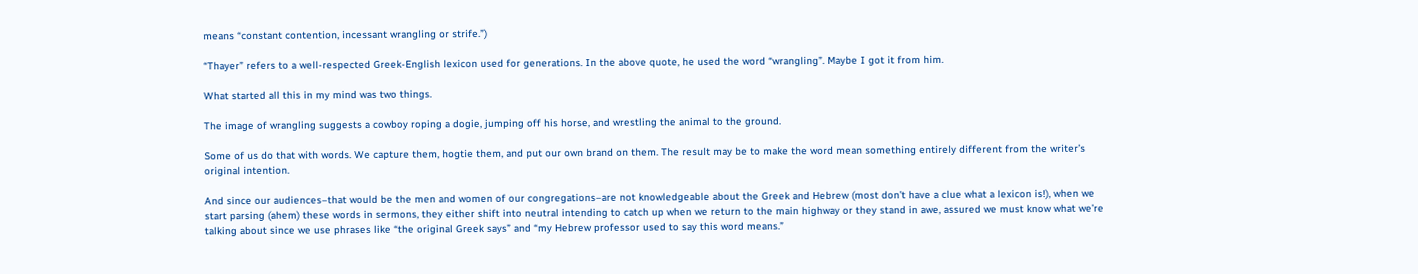means “constant contention, incessant wrangling or strife.”)

“Thayer” refers to a well-respected Greek-English lexicon used for generations. In the above quote, he used the word “wrangling”. Maybe I got it from him.

What started all this in my mind was two things.

The image of wrangling suggests a cowboy roping a dogie, jumping off his horse, and wrestling the animal to the ground.

Some of us do that with words. We capture them, hogtie them, and put our own brand on them. The result may be to make the word mean something entirely different from the writer’s original intention.

And since our audiences–that would be the men and women of our congregations–are not knowledgeable about the Greek and Hebrew (most don’t have a clue what a lexicon is!), when we start parsing (ahem) these words in sermons, they either shift into neutral intending to catch up when we return to the main highway or they stand in awe, assured we must know what we’re talking about since we use phrases like “the original Greek says” and “my Hebrew professor used to say this word means.”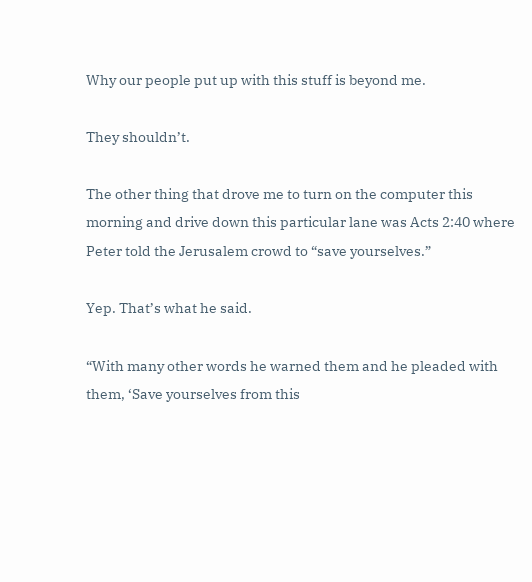Why our people put up with this stuff is beyond me.

They shouldn’t.

The other thing that drove me to turn on the computer this morning and drive down this particular lane was Acts 2:40 where Peter told the Jerusalem crowd to “save yourselves.”

Yep. That’s what he said.

“With many other words he warned them and he pleaded with them, ‘Save yourselves from this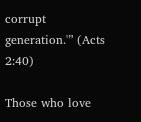corrupt generation.'” (Acts 2:40)

Those who love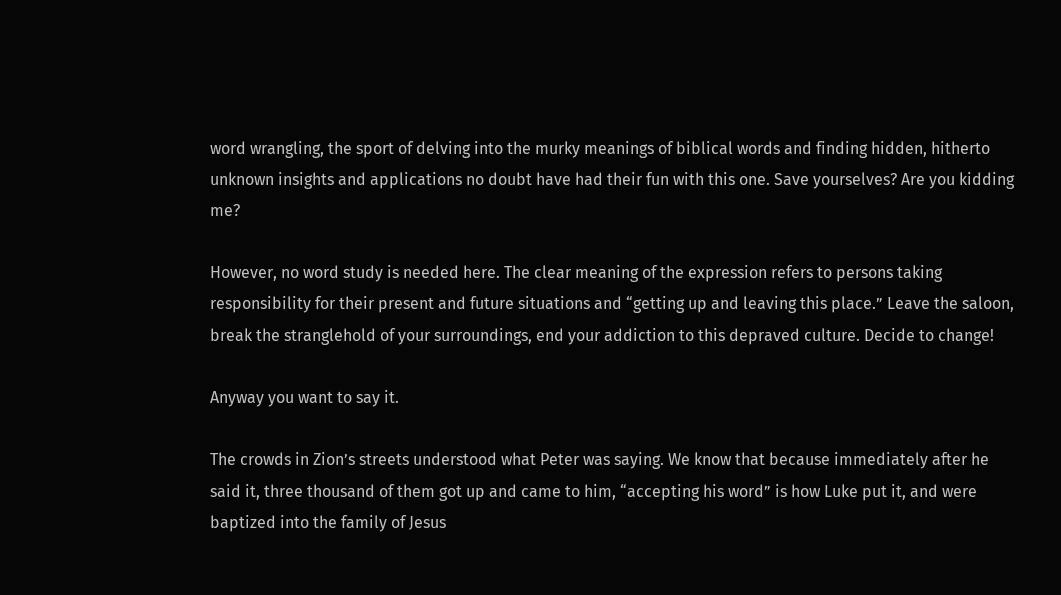word wrangling, the sport of delving into the murky meanings of biblical words and finding hidden, hitherto unknown insights and applications no doubt have had their fun with this one. Save yourselves? Are you kidding me?

However, no word study is needed here. The clear meaning of the expression refers to persons taking responsibility for their present and future situations and “getting up and leaving this place.” Leave the saloon, break the stranglehold of your surroundings, end your addiction to this depraved culture. Decide to change!

Anyway you want to say it.

The crowds in Zion’s streets understood what Peter was saying. We know that because immediately after he said it, three thousand of them got up and came to him, “accepting his word” is how Luke put it, and were baptized into the family of Jesus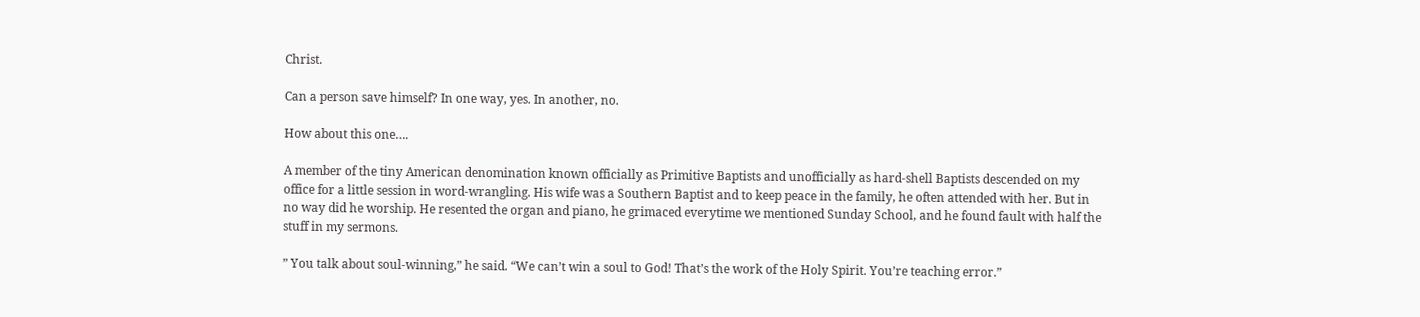Christ.

Can a person save himself? In one way, yes. In another, no.

How about this one….

A member of the tiny American denomination known officially as Primitive Baptists and unofficially as hard-shell Baptists descended on my office for a little session in word-wrangling. His wife was a Southern Baptist and to keep peace in the family, he often attended with her. But in no way did he worship. He resented the organ and piano, he grimaced everytime we mentioned Sunday School, and he found fault with half the stuff in my sermons.

” You talk about soul-winning,” he said. “We can’t win a soul to God! That’s the work of the Holy Spirit. You’re teaching error.”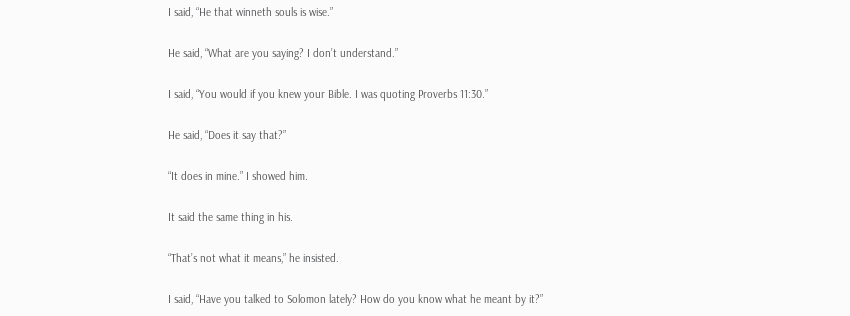I said, “He that winneth souls is wise.”

He said, “What are you saying? I don’t understand.”

I said, “You would if you knew your Bible. I was quoting Proverbs 11:30.”

He said, “Does it say that?”

“It does in mine.” I showed him.

It said the same thing in his.

“That’s not what it means,” he insisted.

I said, “Have you talked to Solomon lately? How do you know what he meant by it?”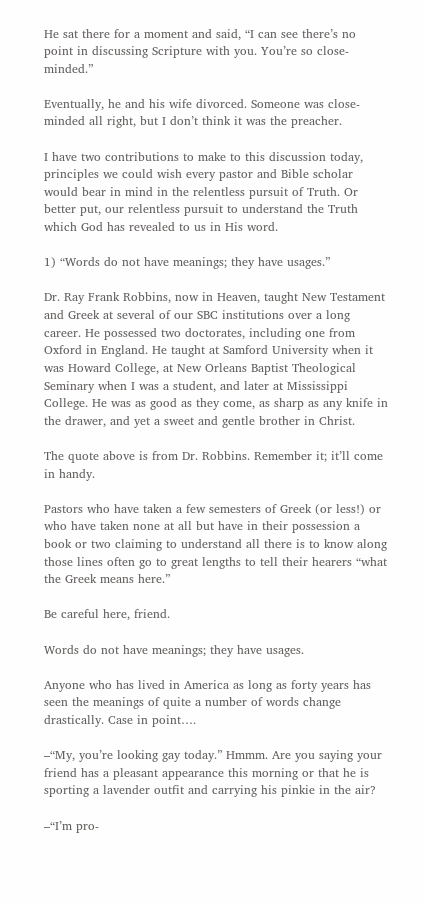He sat there for a moment and said, “I can see there’s no point in discussing Scripture with you. You’re so close-minded.”

Eventually, he and his wife divorced. Someone was close-minded all right, but I don’t think it was the preacher.

I have two contributions to make to this discussion today, principles we could wish every pastor and Bible scholar would bear in mind in the relentless pursuit of Truth. Or better put, our relentless pursuit to understand the Truth which God has revealed to us in His word.

1) “Words do not have meanings; they have usages.”

Dr. Ray Frank Robbins, now in Heaven, taught New Testament and Greek at several of our SBC institutions over a long career. He possessed two doctorates, including one from Oxford in England. He taught at Samford University when it was Howard College, at New Orleans Baptist Theological Seminary when I was a student, and later at Mississippi College. He was as good as they come, as sharp as any knife in the drawer, and yet a sweet and gentle brother in Christ.

The quote above is from Dr. Robbins. Remember it; it’ll come in handy.

Pastors who have taken a few semesters of Greek (or less!) or who have taken none at all but have in their possession a book or two claiming to understand all there is to know along those lines often go to great lengths to tell their hearers “what the Greek means here.”

Be careful here, friend.

Words do not have meanings; they have usages.

Anyone who has lived in America as long as forty years has seen the meanings of quite a number of words change drastically. Case in point….

–“My, you’re looking gay today.” Hmmm. Are you saying your friend has a pleasant appearance this morning or that he is sporting a lavender outfit and carrying his pinkie in the air?

–“I’m pro-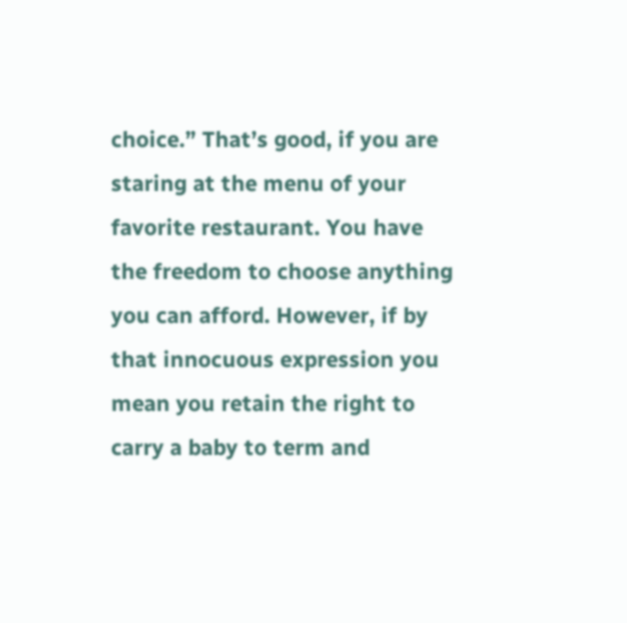choice.” That’s good, if you are staring at the menu of your favorite restaurant. You have the freedom to choose anything you can afford. However, if by that innocuous expression you mean you retain the right to carry a baby to term and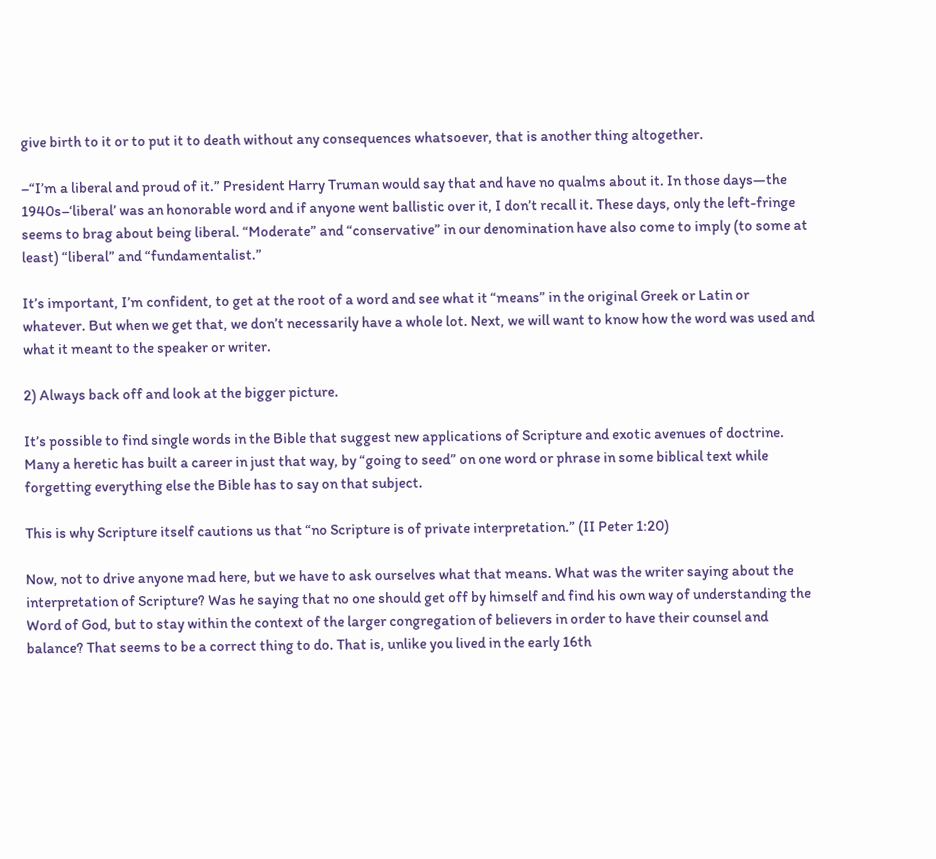give birth to it or to put it to death without any consequences whatsoever, that is another thing altogether.

–“I’m a liberal and proud of it.” President Harry Truman would say that and have no qualms about it. In those days—the 1940s–‘liberal’ was an honorable word and if anyone went ballistic over it, I don’t recall it. These days, only the left-fringe seems to brag about being liberal. “Moderate” and “conservative” in our denomination have also come to imply (to some at least) “liberal” and “fundamentalist.”

It’s important, I’m confident, to get at the root of a word and see what it “means” in the original Greek or Latin or whatever. But when we get that, we don’t necessarily have a whole lot. Next, we will want to know how the word was used and what it meant to the speaker or writer.

2) Always back off and look at the bigger picture.

It’s possible to find single words in the Bible that suggest new applications of Scripture and exotic avenues of doctrine. Many a heretic has built a career in just that way, by “going to seed” on one word or phrase in some biblical text while forgetting everything else the Bible has to say on that subject.

This is why Scripture itself cautions us that “no Scripture is of private interpretation.” (II Peter 1:20)

Now, not to drive anyone mad here, but we have to ask ourselves what that means. What was the writer saying about the interpretation of Scripture? Was he saying that no one should get off by himself and find his own way of understanding the Word of God, but to stay within the context of the larger congregation of believers in order to have their counsel and balance? That seems to be a correct thing to do. That is, unlike you lived in the early 16th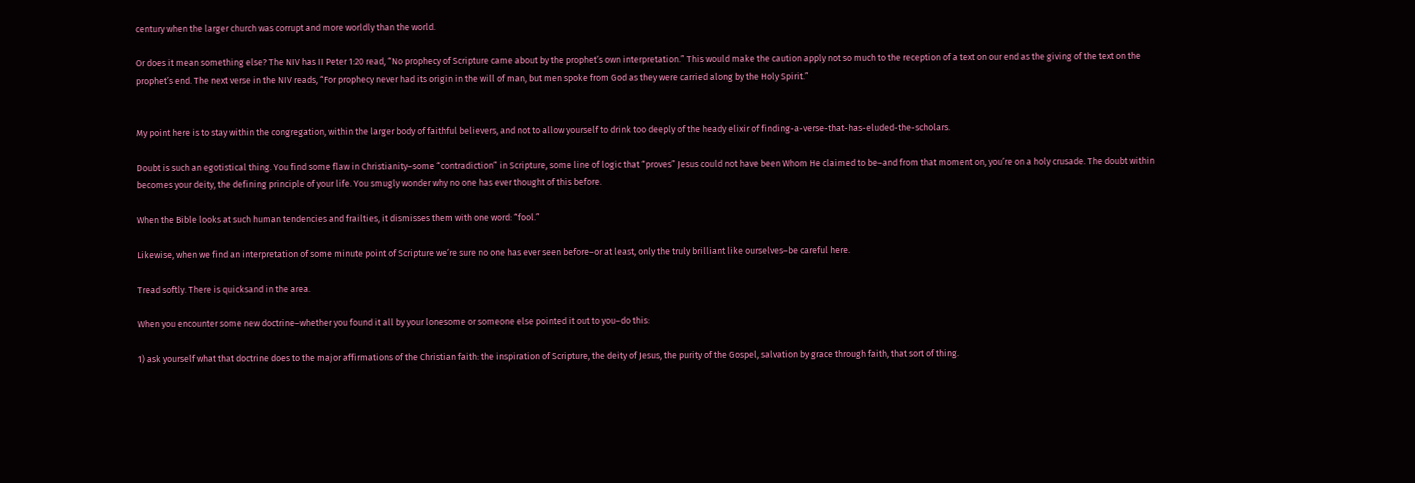century when the larger church was corrupt and more worldly than the world.

Or does it mean something else? The NIV has II Peter 1:20 read, “No prophecy of Scripture came about by the prophet’s own interpretation.” This would make the caution apply not so much to the reception of a text on our end as the giving of the text on the prophet’s end. The next verse in the NIV reads, “For prophecy never had its origin in the will of man, but men spoke from God as they were carried along by the Holy Spirit.”


My point here is to stay within the congregation, within the larger body of faithful believers, and not to allow yourself to drink too deeply of the heady elixir of finding-a-verse-that-has-eluded-the-scholars.

Doubt is such an egotistical thing. You find some flaw in Christianity–some “contradiction” in Scripture, some line of logic that “proves” Jesus could not have been Whom He claimed to be–and from that moment on, you’re on a holy crusade. The doubt within becomes your deity, the defining principle of your life. You smugly wonder why no one has ever thought of this before.

When the Bible looks at such human tendencies and frailties, it dismisses them with one word: “fool.”

Likewise, when we find an interpretation of some minute point of Scripture we’re sure no one has ever seen before–or at least, only the truly brilliant like ourselves–be careful here.

Tread softly. There is quicksand in the area.

When you encounter some new doctrine–whether you found it all by your lonesome or someone else pointed it out to you–do this:

1) ask yourself what that doctrine does to the major affirmations of the Christian faith: the inspiration of Scripture, the deity of Jesus, the purity of the Gospel, salvation by grace through faith, that sort of thing.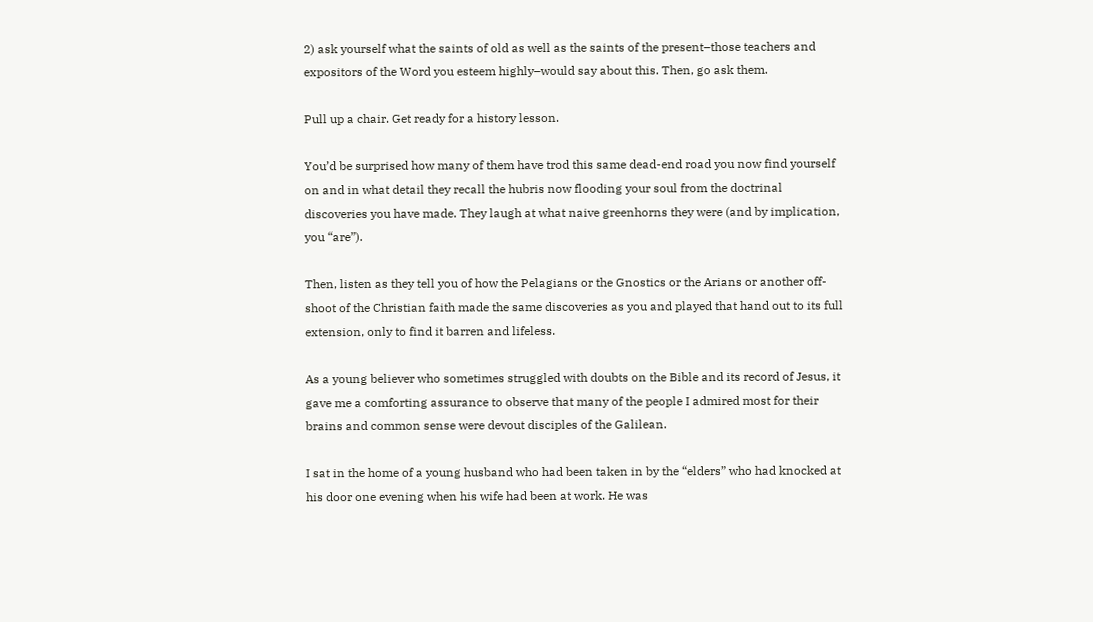2) ask yourself what the saints of old as well as the saints of the present–those teachers and expositors of the Word you esteem highly–would say about this. Then, go ask them.

Pull up a chair. Get ready for a history lesson.

You’d be surprised how many of them have trod this same dead-end road you now find yourself on and in what detail they recall the hubris now flooding your soul from the doctrinal discoveries you have made. They laugh at what naive greenhorns they were (and by implication, you “are”).

Then, listen as they tell you of how the Pelagians or the Gnostics or the Arians or another off-shoot of the Christian faith made the same discoveries as you and played that hand out to its full extension, only to find it barren and lifeless.

As a young believer who sometimes struggled with doubts on the Bible and its record of Jesus, it gave me a comforting assurance to observe that many of the people I admired most for their brains and common sense were devout disciples of the Galilean.

I sat in the home of a young husband who had been taken in by the “elders” who had knocked at his door one evening when his wife had been at work. He was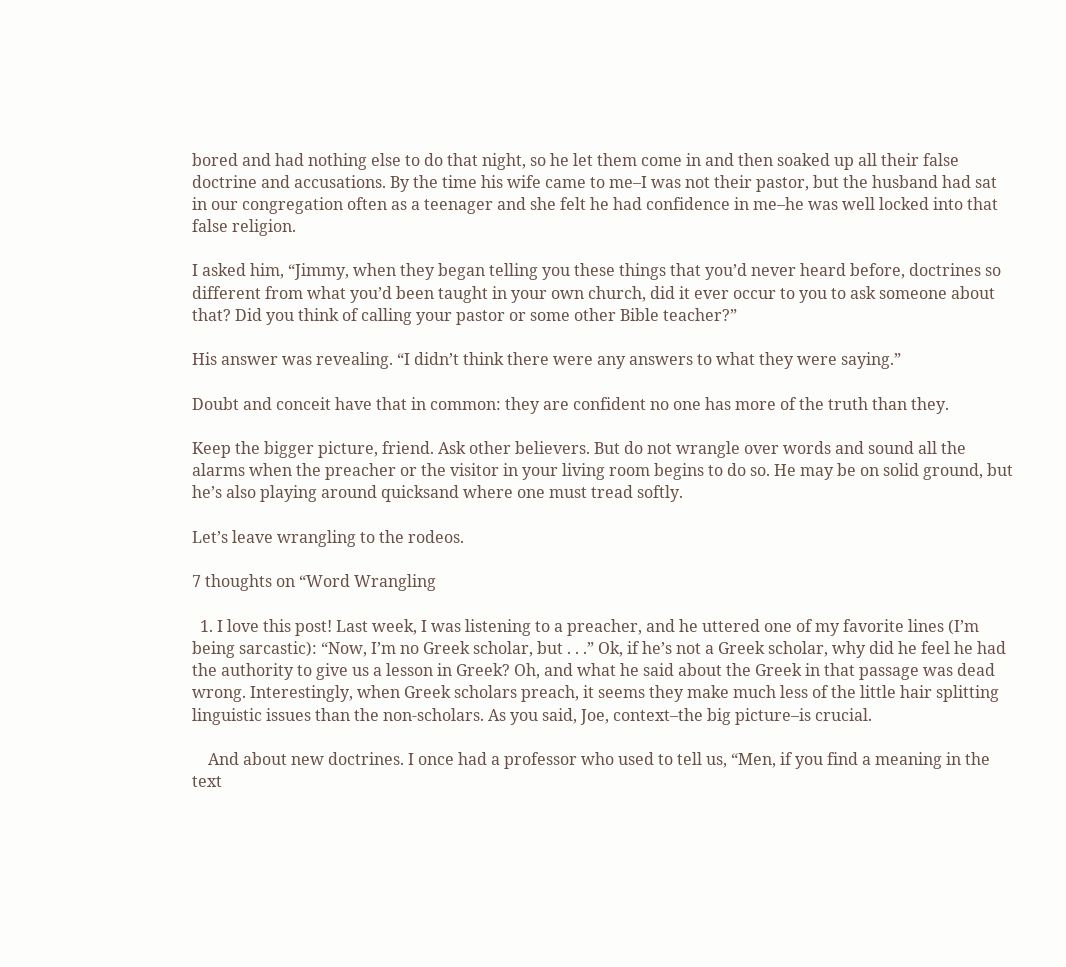bored and had nothing else to do that night, so he let them come in and then soaked up all their false doctrine and accusations. By the time his wife came to me–I was not their pastor, but the husband had sat in our congregation often as a teenager and she felt he had confidence in me–he was well locked into that false religion.

I asked him, “Jimmy, when they began telling you these things that you’d never heard before, doctrines so different from what you’d been taught in your own church, did it ever occur to you to ask someone about that? Did you think of calling your pastor or some other Bible teacher?”

His answer was revealing. “I didn’t think there were any answers to what they were saying.”

Doubt and conceit have that in common: they are confident no one has more of the truth than they.

Keep the bigger picture, friend. Ask other believers. But do not wrangle over words and sound all the alarms when the preacher or the visitor in your living room begins to do so. He may be on solid ground, but he’s also playing around quicksand where one must tread softly.

Let’s leave wrangling to the rodeos.

7 thoughts on “Word Wrangling

  1. I love this post! Last week, I was listening to a preacher, and he uttered one of my favorite lines (I’m being sarcastic): “Now, I’m no Greek scholar, but . . .” Ok, if he’s not a Greek scholar, why did he feel he had the authority to give us a lesson in Greek? Oh, and what he said about the Greek in that passage was dead wrong. Interestingly, when Greek scholars preach, it seems they make much less of the little hair splitting linguistic issues than the non-scholars. As you said, Joe, context–the big picture–is crucial.

    And about new doctrines. I once had a professor who used to tell us, “Men, if you find a meaning in the text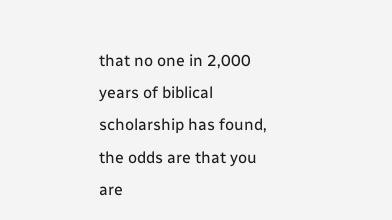that no one in 2,000 years of biblical scholarship has found, the odds are that you are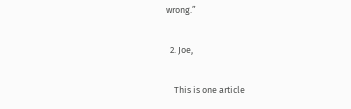wrong.”

  2. Joe,

    This is one article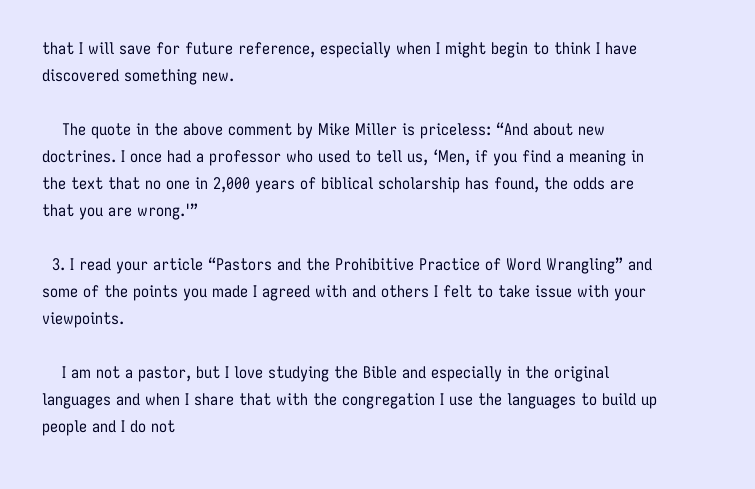that I will save for future reference, especially when I might begin to think I have discovered something new.

    The quote in the above comment by Mike Miller is priceless: “And about new doctrines. I once had a professor who used to tell us, ‘Men, if you find a meaning in the text that no one in 2,000 years of biblical scholarship has found, the odds are that you are wrong.'”

  3. I read your article “Pastors and the Prohibitive Practice of Word Wrangling” and some of the points you made I agreed with and others I felt to take issue with your viewpoints.

    I am not a pastor, but I love studying the Bible and especially in the original languages and when I share that with the congregation I use the languages to build up people and I do not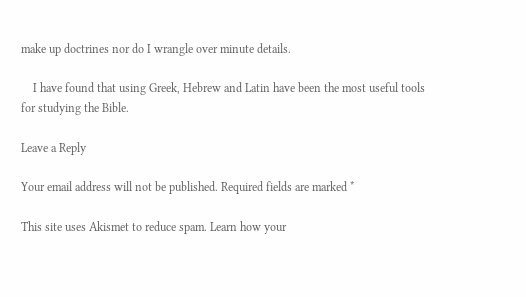make up doctrines nor do I wrangle over minute details.

    I have found that using Greek, Hebrew and Latin have been the most useful tools for studying the Bible.

Leave a Reply

Your email address will not be published. Required fields are marked *

This site uses Akismet to reduce spam. Learn how your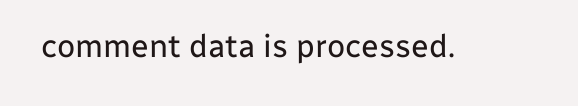comment data is processed.